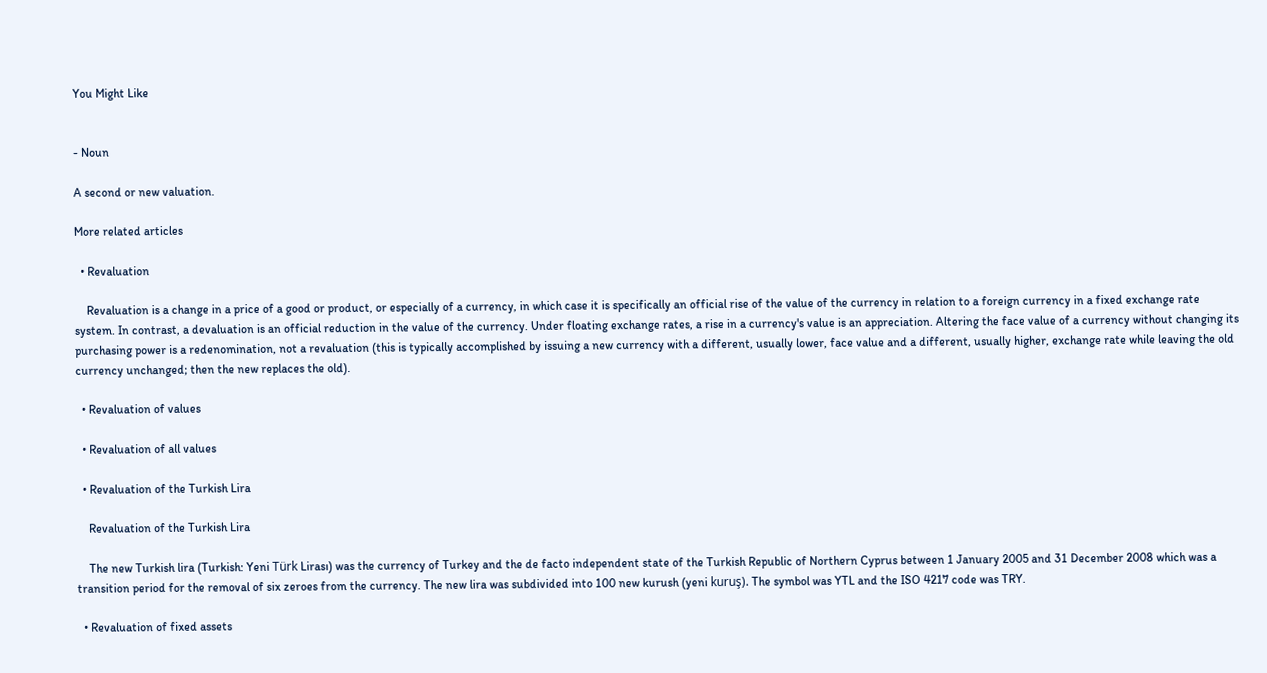You Might Like


- Noun

A second or new valuation.

More related articles

  • Revaluation

    Revaluation is a change in a price of a good or product, or especially of a currency, in which case it is specifically an official rise of the value of the currency in relation to a foreign currency in a fixed exchange rate system. In contrast, a devaluation is an official reduction in the value of the currency. Under floating exchange rates, a rise in a currency's value is an appreciation. Altering the face value of a currency without changing its purchasing power is a redenomination, not a revaluation (this is typically accomplished by issuing a new currency with a different, usually lower, face value and a different, usually higher, exchange rate while leaving the old currency unchanged; then the new replaces the old).

  • Revaluation of values

  • Revaluation of all values

  • Revaluation of the Turkish Lira

    Revaluation of the Turkish Lira

    The new Turkish lira (Turkish: Yeni Türk Lirası) was the currency of Turkey and the de facto independent state of the Turkish Republic of Northern Cyprus between 1 January 2005 and 31 December 2008 which was a transition period for the removal of six zeroes from the currency. The new lira was subdivided into 100 new kurush (yeni kuruş). The symbol was YTL and the ISO 4217 code was TRY.

  • Revaluation of fixed assets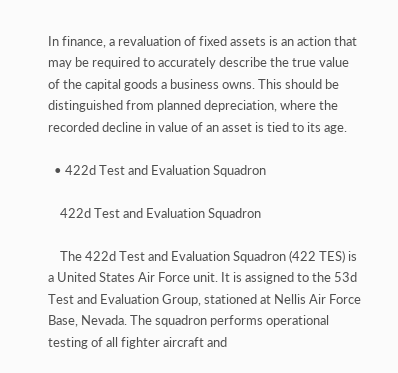In finance, a revaluation of fixed assets is an action that may be required to accurately describe the true value of the capital goods a business owns. This should be distinguished from planned depreciation, where the recorded decline in value of an asset is tied to its age.

  • 422d Test and Evaluation Squadron

    422d Test and Evaluation Squadron

    The 422d Test and Evaluation Squadron (422 TES) is a United States Air Force unit. It is assigned to the 53d Test and Evaluation Group, stationed at Nellis Air Force Base, Nevada. The squadron performs operational testing of all fighter aircraft and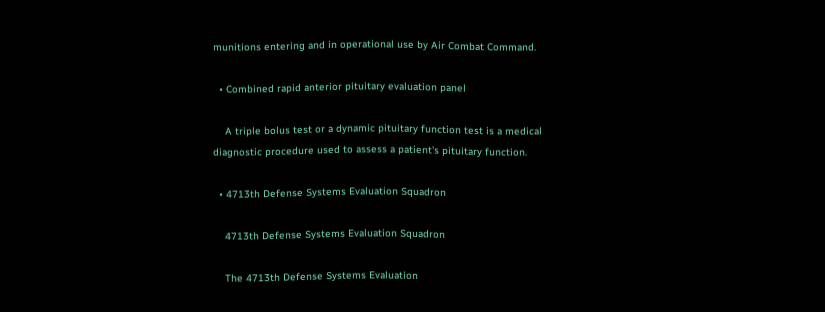munitions entering and in operational use by Air Combat Command.

  • Combined rapid anterior pituitary evaluation panel

    A triple bolus test or a dynamic pituitary function test is a medical diagnostic procedure used to assess a patient's pituitary function.

  • 4713th Defense Systems Evaluation Squadron

    4713th Defense Systems Evaluation Squadron

    The 4713th Defense Systems Evaluation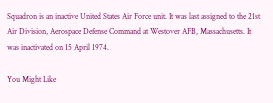Squadron is an inactive United States Air Force unit. It was last assigned to the 21st Air Division, Aerospace Defense Command at Westover AFB, Massachusetts. It was inactivated on 15 April 1974.

You Might Like